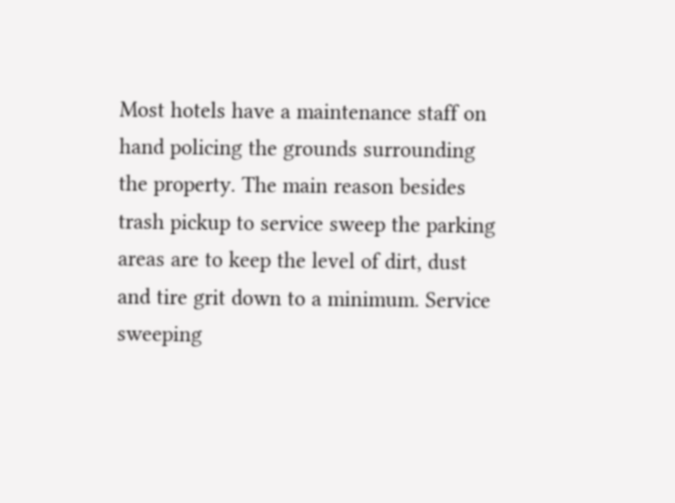Most hotels have a maintenance staff on hand policing the grounds surrounding the property. The main reason besides trash pickup to service sweep the parking areas are to keep the level of dirt, dust and tire grit down to a minimum. Service sweeping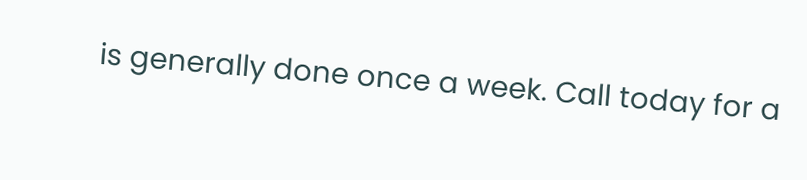is generally done once a week. Call today for a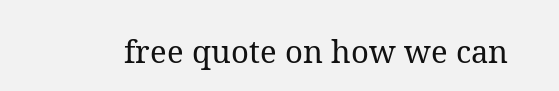free quote on how we can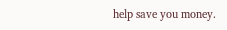help save you money.